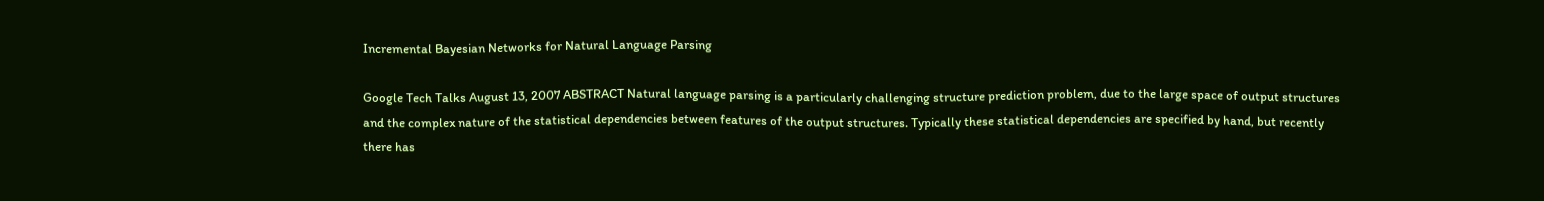Incremental Bayesian Networks for Natural Language Parsing

Google Tech Talks August 13, 2007 ABSTRACT Natural language parsing is a particularly challenging structure prediction problem, due to the large space of output structures and the complex nature of the statistical dependencies between features of the output structures. Typically these statistical dependencies are specified by hand, but recently there has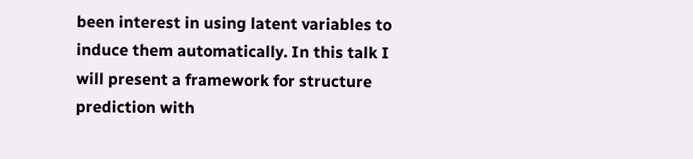been interest in using latent variables to induce them automatically. In this talk I will present a framework for structure prediction with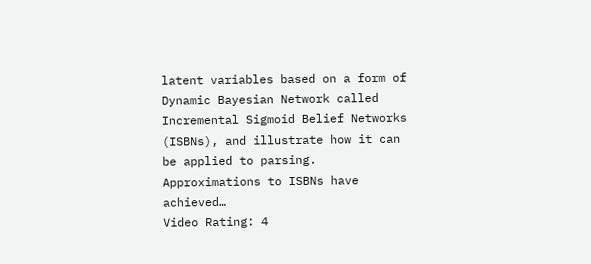latent variables based on a form of Dynamic Bayesian Network called Incremental Sigmoid Belief Networks (ISBNs), and illustrate how it can be applied to parsing. Approximations to ISBNs have achieved…
Video Rating: 4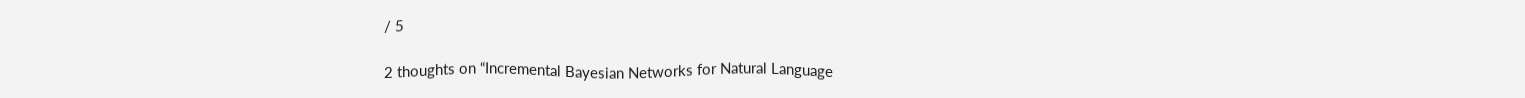/ 5

2 thoughts on “Incremental Bayesian Networks for Natural Language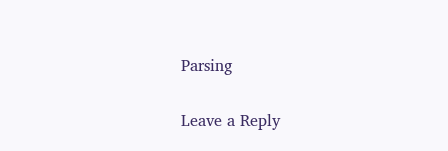Parsing

Leave a Reply